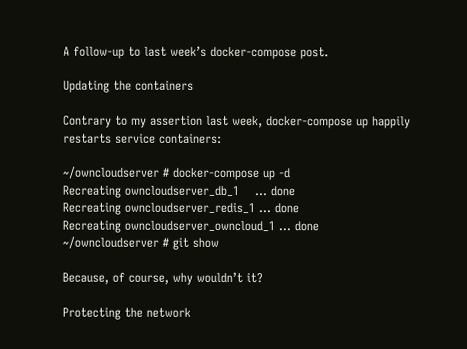A follow-up to last week’s docker-compose post.

Updating the containers

Contrary to my assertion last week, docker-compose up happily restarts service containers:

~/owncloudserver # docker-compose up -d
Recreating owncloudserver_db_1    ... done
Recreating owncloudserver_redis_1 ... done
Recreating owncloudserver_owncloud_1 ... done
~/owncloudserver # git show

Because, of course, why wouldn’t it?

Protecting the network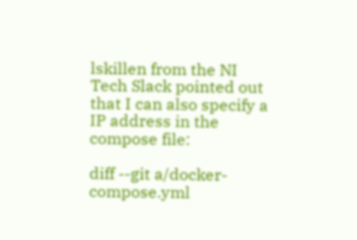lskillen from the NI Tech Slack pointed out that I can also specify a IP address in the compose file:

diff --git a/docker-compose.yml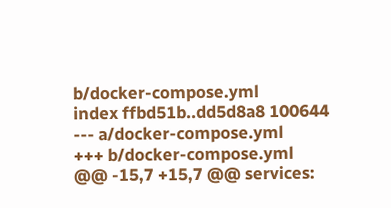b/docker-compose.yml
index ffbd51b..dd5d8a8 100644
--- a/docker-compose.yml
+++ b/docker-compose.yml
@@ -15,7 +15,7 @@ services: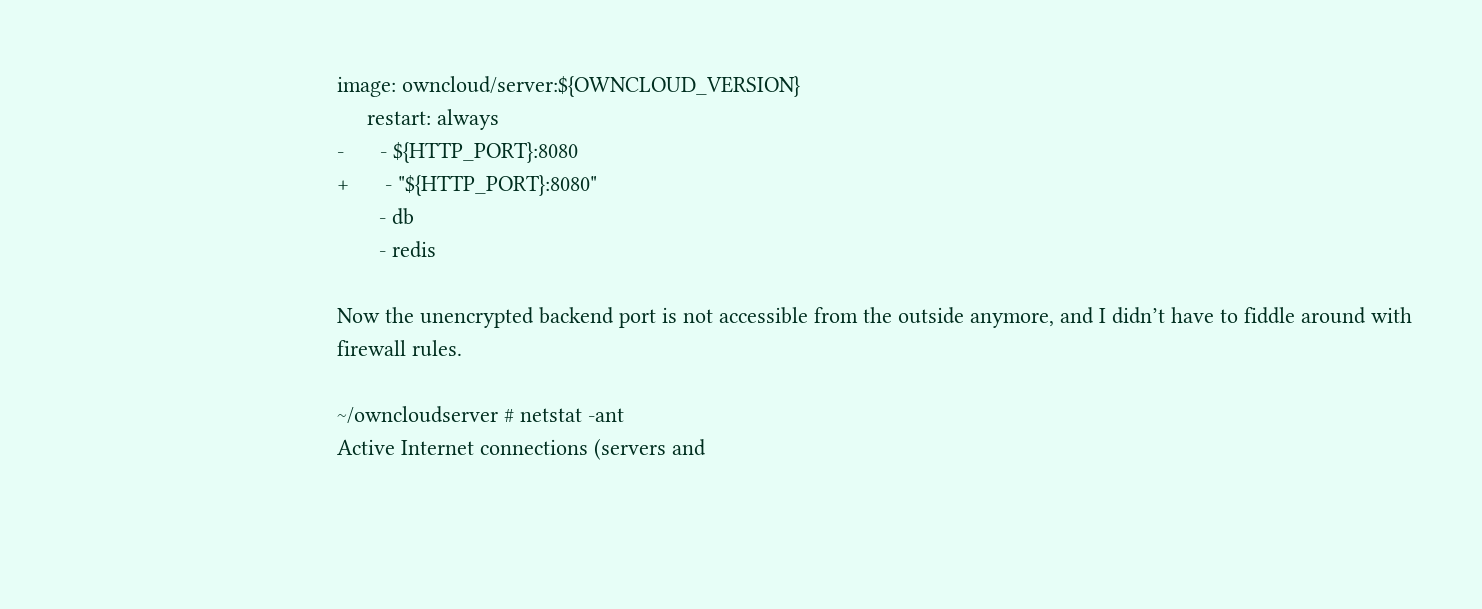image: owncloud/server:${OWNCLOUD_VERSION}
     restart: always
-      - ${HTTP_PORT}:8080
+      - "${HTTP_PORT}:8080"
       - db
       - redis

Now the unencrypted backend port is not accessible from the outside anymore, and I didn’t have to fiddle around with firewall rules.

~/owncloudserver # netstat -ant
Active Internet connections (servers and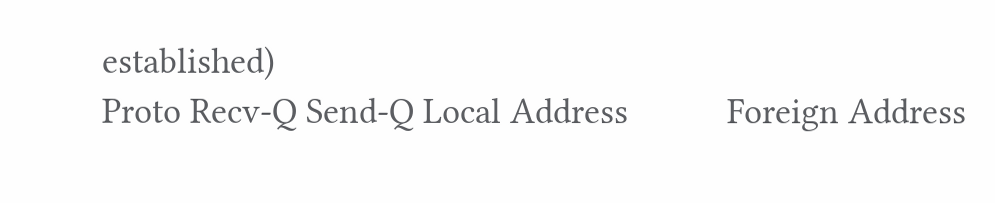established)
Proto Recv-Q Send-Q Local Address           Foreign Address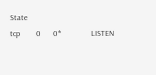State
tcp        0      0*               LISTEN